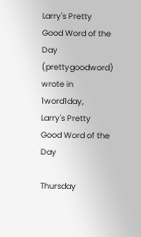Larry's Pretty Good Word of the Day (prettygoodword) wrote in 1word1day,
Larry's Pretty Good Word of the Day

Thursday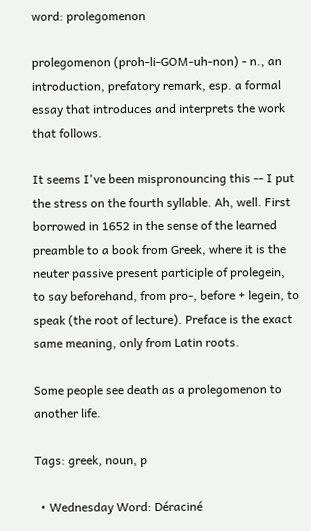word: prolegomenon

prolegomenon (proh-li-GOM-uh-non) - n., an introduction, prefatory remark, esp. a formal essay that introduces and interprets the work that follows.

It seems I've been mispronouncing this -- I put the stress on the fourth syllable. Ah, well. First borrowed in 1652 in the sense of the learned preamble to a book from Greek, where it is the neuter passive present participle of prolegein, to say beforehand, from pro-, before + legein, to speak (the root of lecture). Preface is the exact same meaning, only from Latin roots.

Some people see death as a prolegomenon to another life.

Tags: greek, noun, p

  • Wednesday Word: Déraciné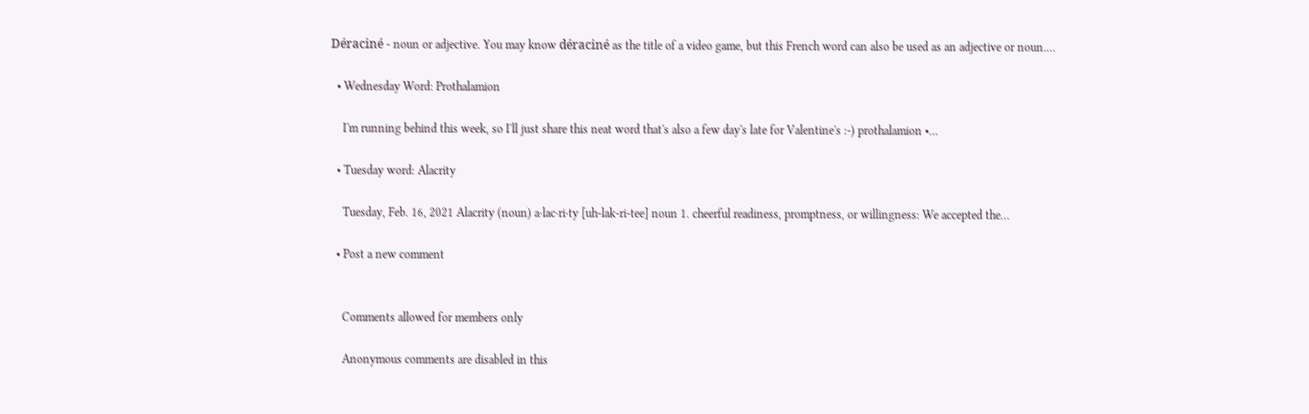Déraciné - noun or adjective. You may know déraciné as the title of a video game, but this French word can also be used as an adjective or noun.…

  • Wednesday Word: Prothalamion

    I'm running behind this week, so I'll just share this neat word that's also a few day's late for Valentine's :-) prothalamion •…

  • Tuesday word: Alacrity

    Tuesday, Feb. 16, 2021 Alacrity (noun) a·lac·ri·ty [uh-lak-ri-tee] noun 1. cheerful readiness, promptness, or willingness: We accepted the…

  • Post a new comment


    Comments allowed for members only

    Anonymous comments are disabled in this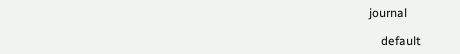journal

    default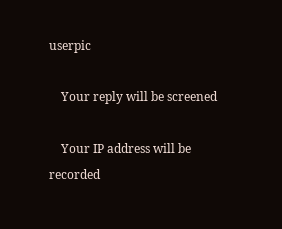userpic

    Your reply will be screened

    Your IP address will be recorded